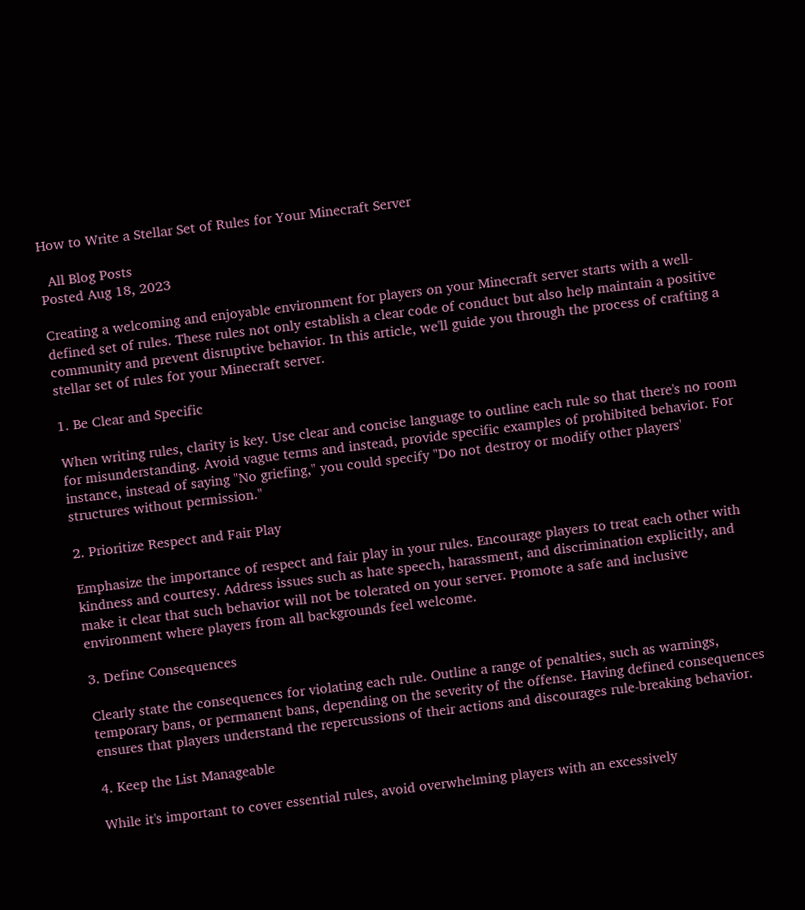How to Write a Stellar Set of Rules for Your Minecraft Server

  All Blog Posts
Posted Aug 18, 2023

Creating a welcoming and enjoyable environment for players on your Minecraft server starts with a well-defined set of rules. These rules not only establish a clear code of conduct but also help maintain a positive community and prevent disruptive behavior. In this article, we'll guide you through the process of crafting a stellar set of rules for your Minecraft server.

1. Be Clear and Specific

When writing rules, clarity is key. Use clear and concise language to outline each rule so that there's no room for misunderstanding. Avoid vague terms and instead, provide specific examples of prohibited behavior. For instance, instead of saying "No griefing," you could specify "Do not destroy or modify other players' structures without permission."

2. Prioritize Respect and Fair Play

Emphasize the importance of respect and fair play in your rules. Encourage players to treat each other with kindness and courtesy. Address issues such as hate speech, harassment, and discrimination explicitly, and make it clear that such behavior will not be tolerated on your server. Promote a safe and inclusive environment where players from all backgrounds feel welcome.

3. Define Consequences

Clearly state the consequences for violating each rule. Outline a range of penalties, such as warnings, temporary bans, or permanent bans, depending on the severity of the offense. Having defined consequences ensures that players understand the repercussions of their actions and discourages rule-breaking behavior.

4. Keep the List Manageable

While it's important to cover essential rules, avoid overwhelming players with an excessively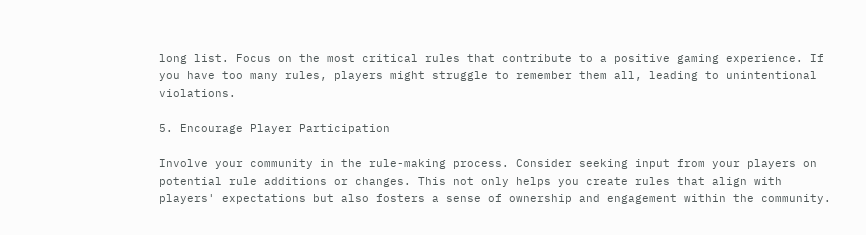long list. Focus on the most critical rules that contribute to a positive gaming experience. If you have too many rules, players might struggle to remember them all, leading to unintentional violations.

5. Encourage Player Participation

Involve your community in the rule-making process. Consider seeking input from your players on potential rule additions or changes. This not only helps you create rules that align with players' expectations but also fosters a sense of ownership and engagement within the community.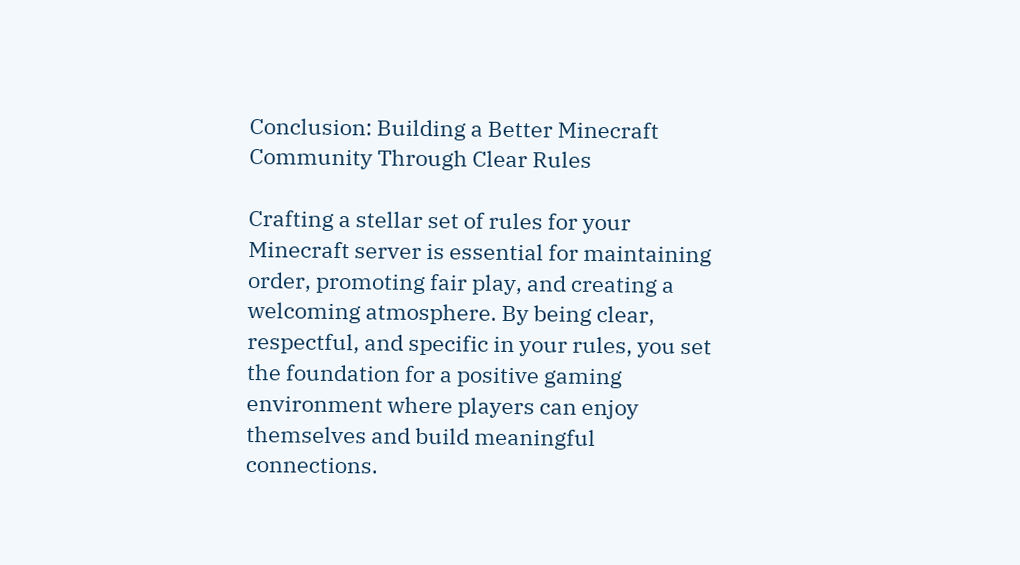Conclusion: Building a Better Minecraft Community Through Clear Rules

Crafting a stellar set of rules for your Minecraft server is essential for maintaining order, promoting fair play, and creating a welcoming atmosphere. By being clear, respectful, and specific in your rules, you set the foundation for a positive gaming environment where players can enjoy themselves and build meaningful connections.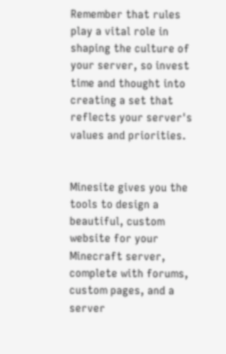Remember that rules play a vital role in shaping the culture of your server, so invest time and thought into creating a set that reflects your server's values and priorities.


Minesite gives you the tools to design a beautiful, custom website for your Minecraft server, complete with forums, custom pages, and a server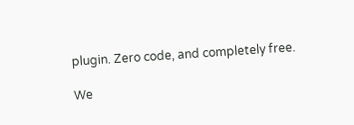plugin. Zero code, and completely free.

We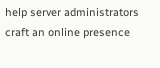help server administrators craft an online presence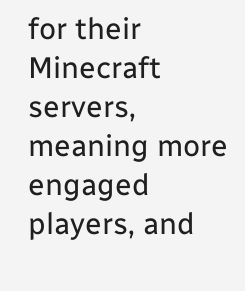for their Minecraft servers, meaning more engaged players, and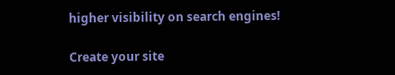higher visibility on search engines!

Create your site